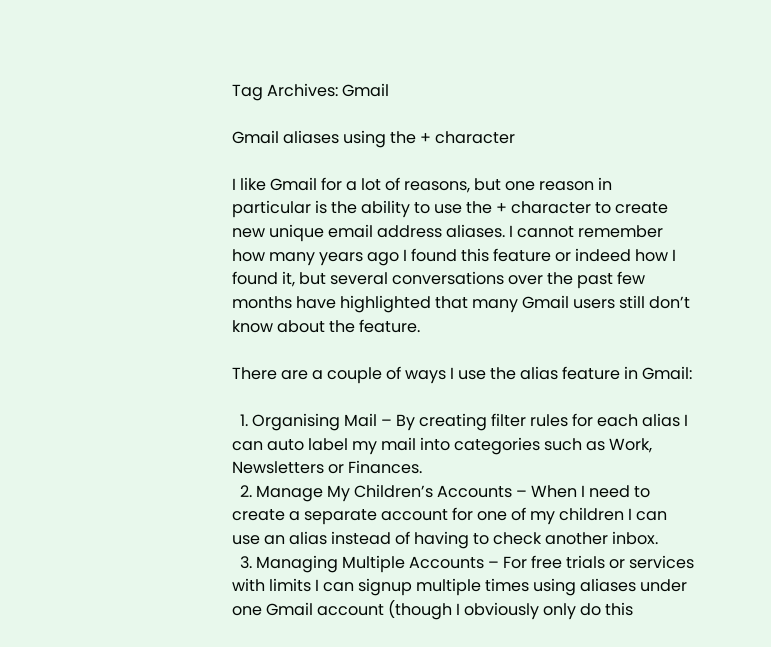Tag Archives: Gmail

Gmail aliases using the + character

I like Gmail for a lot of reasons, but one reason in particular is the ability to use the + character to create new unique email address aliases. I cannot remember how many years ago I found this feature or indeed how I found it, but several conversations over the past few months have highlighted that many Gmail users still don’t know about the feature.

There are a couple of ways I use the alias feature in Gmail:

  1. Organising Mail – By creating filter rules for each alias I can auto label my mail into categories such as Work, Newsletters or Finances.
  2. Manage My Children’s Accounts – When I need to create a separate account for one of my children I can use an alias instead of having to check another inbox.
  3. Managing Multiple Accounts – For free trials or services with limits I can signup multiple times using aliases under one Gmail account (though I obviously only do this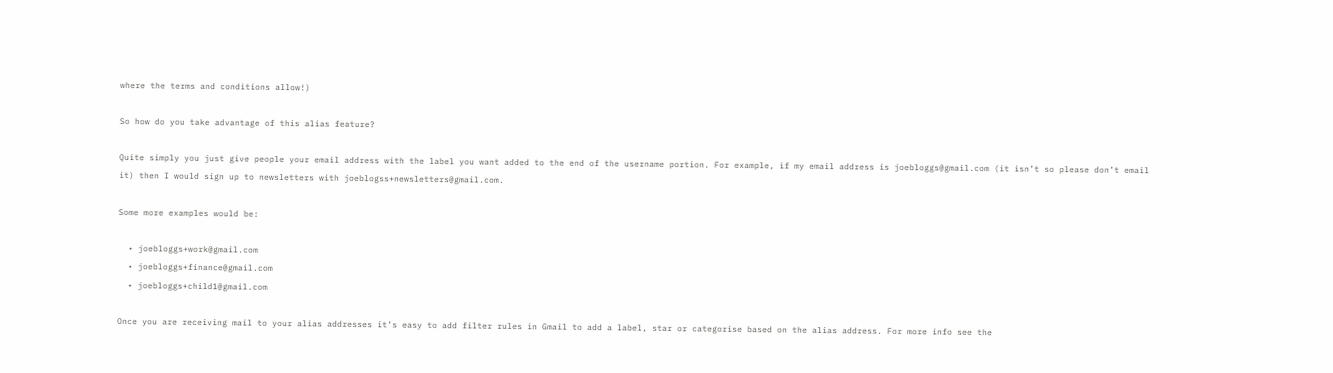where the terms and conditions allow!)

So how do you take advantage of this alias feature?

Quite simply you just give people your email address with the label you want added to the end of the username portion. For example, if my email address is joebloggs@gmail.com (it isn’t so please don’t email it) then I would sign up to newsletters with joeblogss+newsletters@gmail.com.

Some more examples would be:

  • joebloggs+work@gmail.com
  • joebloggs+finance@gmail.com
  • joebloggs+child1@gmail.com

Once you are receiving mail to your alias addresses it’s easy to add filter rules in Gmail to add a label, star or categorise based on the alias address. For more info see the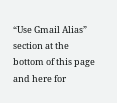“Use Gmail Alias” section at the bottom of this page and here for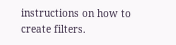instructions on how to create filters.